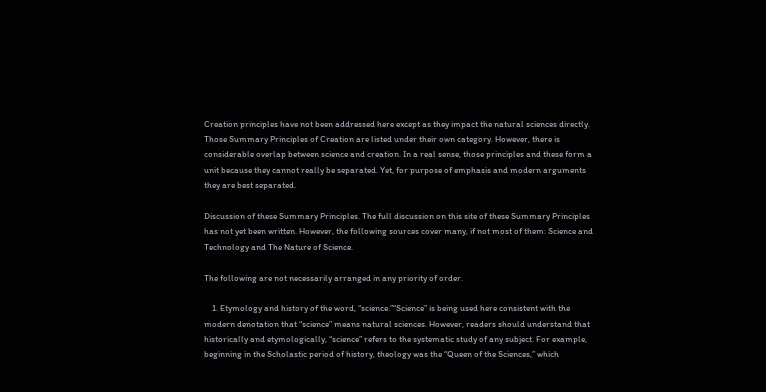Creation principles have not been addressed here except as they impact the natural sciences directly. Those Summary Principles of Creation are listed under their own category. However, there is considerable overlap between science and creation. In a real sense, those principles and these form a unit because they cannot really be separated. Yet, for purpose of emphasis and modern arguments they are best separated.

Discussion of these Summary Principles. The full discussion on this site of these Summary Principles has not yet been written. However, the following sources cover many, if not most of them: Science and Technology and The Nature of Science.

The following are not necessarily arranged in any priority of order.

    1. Etymology and history of the word, “science.”“Science” is being used here consistent with the modern denotation that “science” means natural sciences. However, readers should understand that historically and etymologically, “science” refers to the systematic study of any subject. For example, beginning in the Scholastic period of history, theology was the “Queen of the Sciences,” which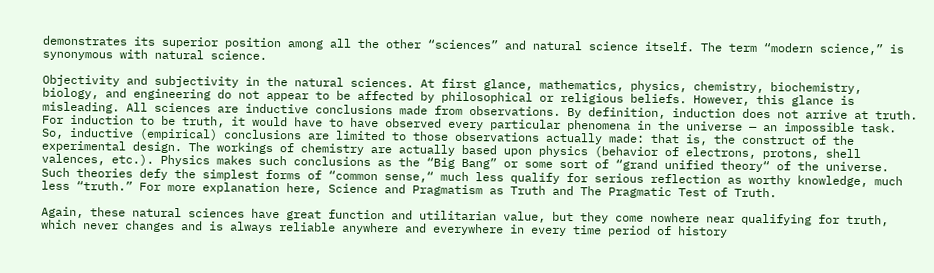demonstrates its superior position among all the other “sciences” and natural science itself. The term “modern science,” is synonymous with natural science.

Objectivity and subjectivity in the natural sciences. At first glance, mathematics, physics, chemistry, biochemistry, biology, and engineering do not appear to be affected by philosophical or religious beliefs. However, this glance is misleading. All sciences are inductive conclusions made from observations. By definition, induction does not arrive at truth. For induction to be truth, it would have to have observed every particular phenomena in the universe — an impossible task. So, inductive (empirical) conclusions are limited to those observations actually made: that is, the construct of the experimental design. The workings of chemistry are actually based upon physics (behavior of electrons, protons, shell valences, etc.). Physics makes such conclusions as the “Big Bang” or some sort of “grand unified theory“ of the universe. Such theories defy the simplest forms of “common sense,“ much less qualify for serious reflection as worthy knowledge, much less “truth.” For more explanation here, Science and Pragmatism as Truth and The Pragmatic Test of Truth.

Again, these natural sciences have great function and utilitarian value, but they come nowhere near qualifying for truth, which never changes and is always reliable anywhere and everywhere in every time period of history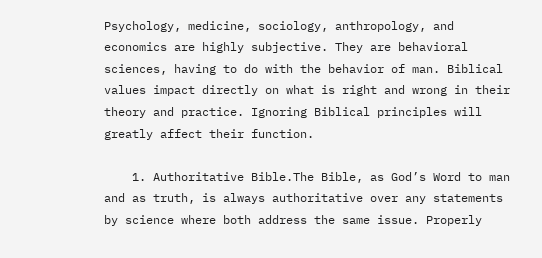Psychology, medicine, sociology, anthropology, and economics are highly subjective. They are behavioral sciences, having to do with the behavior of man. Biblical values impact directly on what is right and wrong in their theory and practice. Ignoring Biblical principles will greatly affect their function.

    1. Authoritative Bible.The Bible, as God’s Word to man and as truth, is always authoritative over any statements by science where both address the same issue. Properly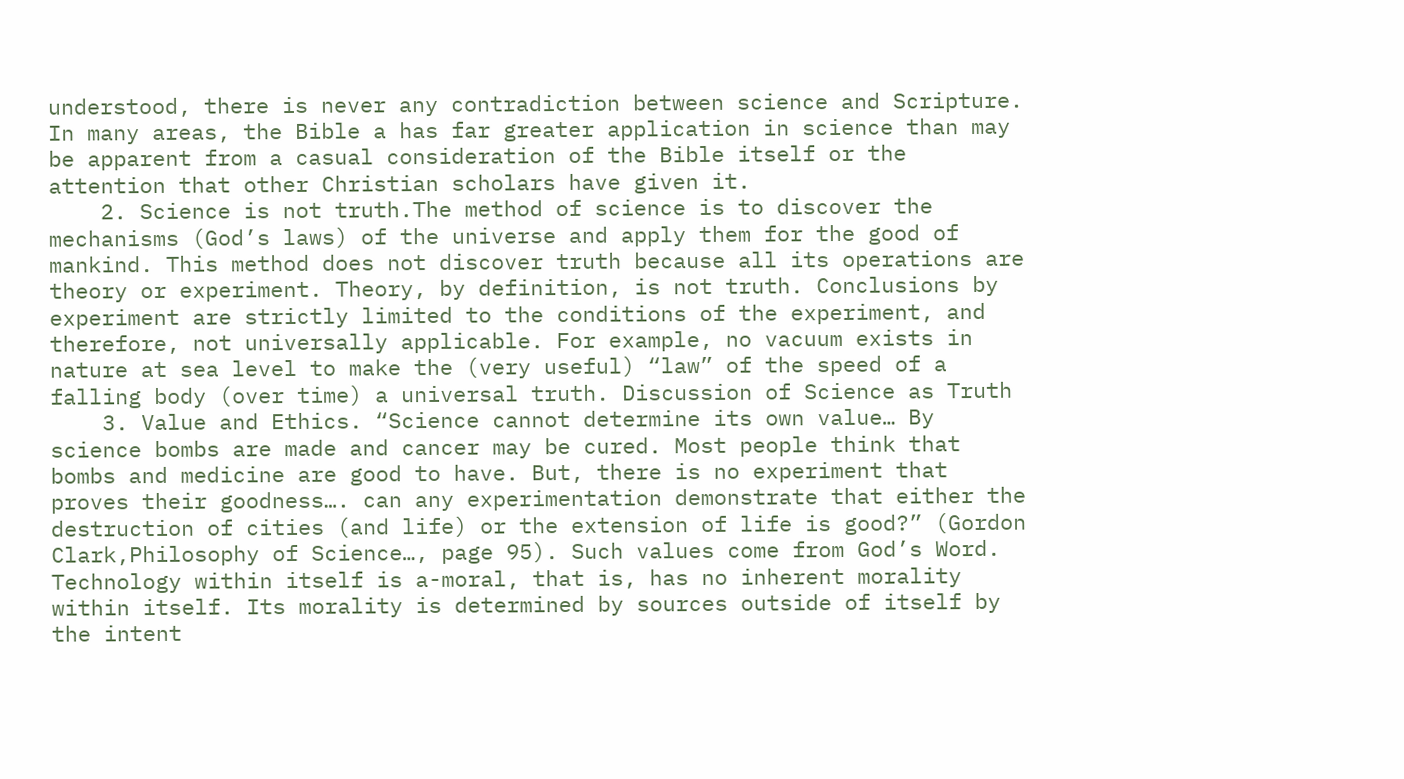understood, there is never any contradiction between science and Scripture. In many areas, the Bible a has far greater application in science than may be apparent from a casual consideration of the Bible itself or the attention that other Christian scholars have given it.
    2. Science is not truth.The method of science is to discover the mechanisms (God’s laws) of the universe and apply them for the good of mankind. This method does not discover truth because all its operations are theory or experiment. Theory, by definition, is not truth. Conclusions by experiment are strictly limited to the conditions of the experiment, and therefore, not universally applicable. For example, no vacuum exists in nature at sea level to make the (very useful) “law” of the speed of a falling body (over time) a universal truth. Discussion of Science as Truth
    3. Value and Ethics. “Science cannot determine its own value… By science bombs are made and cancer may be cured. Most people think that bombs and medicine are good to have. But, there is no experiment that proves their goodness…. can any experimentation demonstrate that either the destruction of cities (and life) or the extension of life is good?” (Gordon Clark,Philosophy of Science…, page 95). Such values come from God’s Word. Technology within itself is a-moral, that is, has no inherent morality within itself. Its morality is determined by sources outside of itself by the intent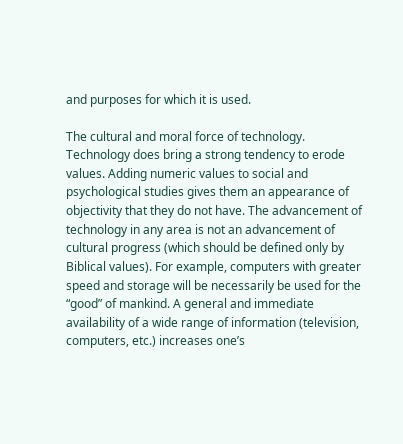and purposes for which it is used.

The cultural and moral force of technology. Technology does bring a strong tendency to erode values. Adding numeric values to social and psychological studies gives them an appearance of objectivity that they do not have. The advancement of technology in any area is not an advancement of cultural progress (which should be defined only by Biblical values). For example, computers with greater speed and storage will be necessarily be used for the “good” of mankind. A general and immediate availability of a wide range of information (television, computers, etc.) increases one’s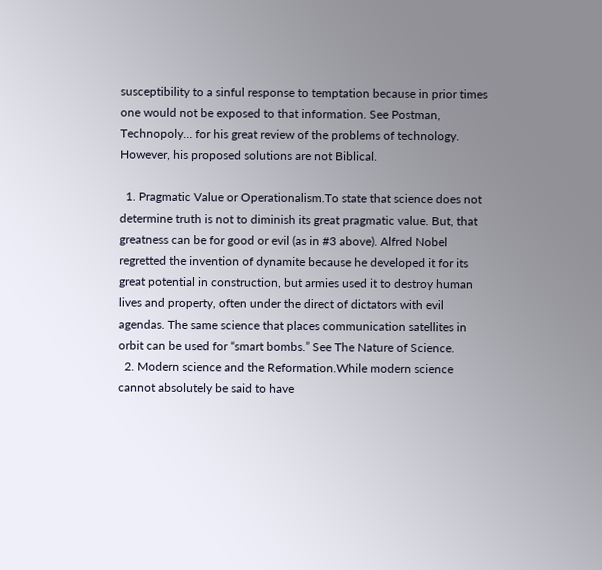susceptibility to a sinful response to temptation because in prior times one would not be exposed to that information. See Postman, Technopoly… for his great review of the problems of technology. However, his proposed solutions are not Biblical.

  1. Pragmatic Value or Operationalism.To state that science does not determine truth is not to diminish its great pragmatic value. But, that greatness can be for good or evil (as in #3 above). Alfred Nobel regretted the invention of dynamite because he developed it for its great potential in construction, but armies used it to destroy human lives and property, often under the direct of dictators with evil agendas. The same science that places communication satellites in orbit can be used for “smart bombs.” See The Nature of Science.
  2. Modern science and the Reformation.While modern science cannot absolutely be said to have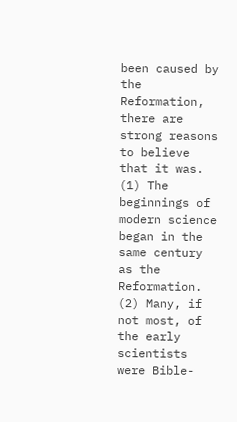been caused by the Reformation, there are strong reasons to believe that it was. (1) The beginnings of modern science began in the same century as the Reformation. (2) Many, if not most, of the early scientists were Bible-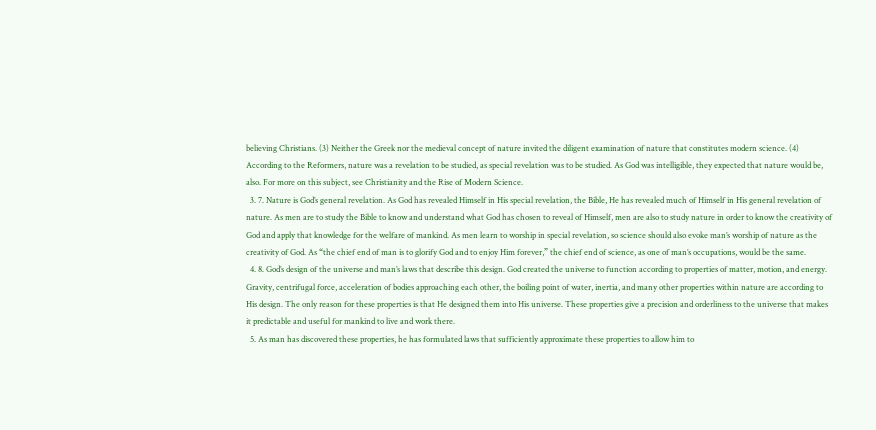believing Christians. (3) Neither the Greek nor the medieval concept of nature invited the diligent examination of nature that constitutes modern science. (4) According to the Reformers, nature was a revelation to be studied, as special revelation was to be studied. As God was intelligible, they expected that nature would be, also. For more on this subject, see Christianity and the Rise of Modern Science.
  3. 7. Nature is God’s general revelation. As God has revealed Himself in His special revelation, the Bible, He has revealed much of Himself in His general revelation of nature. As men are to study the Bible to know and understand what God has chosen to reveal of Himself, men are also to study nature in order to know the creativity of God and apply that knowledge for the welfare of mankind. As men learn to worship in special revelation, so science should also evoke man’s worship of nature as the creativity of God. As “the chief end of man is to glorify God and to enjoy Him forever,” the chief end of science, as one of man’s occupations, would be the same.
  4. 8. God’s design of the universe and man’s laws that describe this design. God created the universe to function according to properties of matter, motion, and energy. Gravity, centrifugal force, acceleration of bodies approaching each other, the boiling point of water, inertia, and many other properties within nature are according to His design. The only reason for these properties is that He designed them into His universe. These properties give a precision and orderliness to the universe that makes it predictable and useful for mankind to live and work there.
  5. As man has discovered these properties, he has formulated laws that sufficiently approximate these properties to allow him to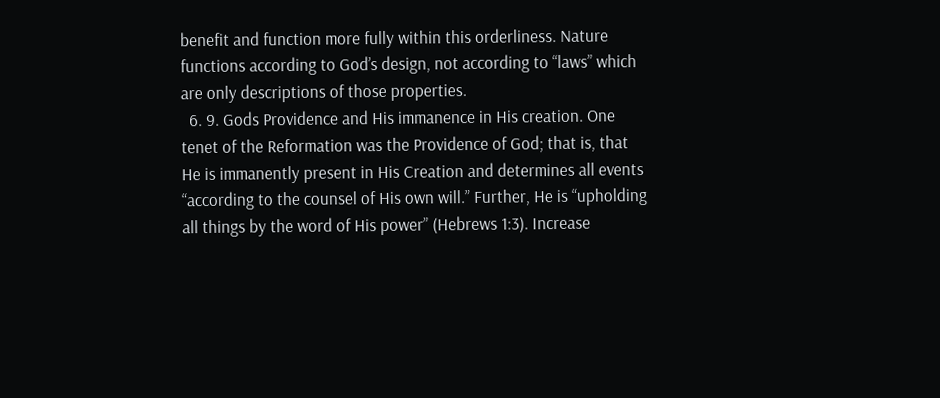benefit and function more fully within this orderliness. Nature functions according to God’s design, not according to “laws” which are only descriptions of those properties.
  6. 9. Gods Providence and His immanence in His creation. One tenet of the Reformation was the Providence of God; that is, that He is immanently present in His Creation and determines all events “according to the counsel of His own will.” Further, He is “upholding all things by the word of His power” (Hebrews 1:3). Increase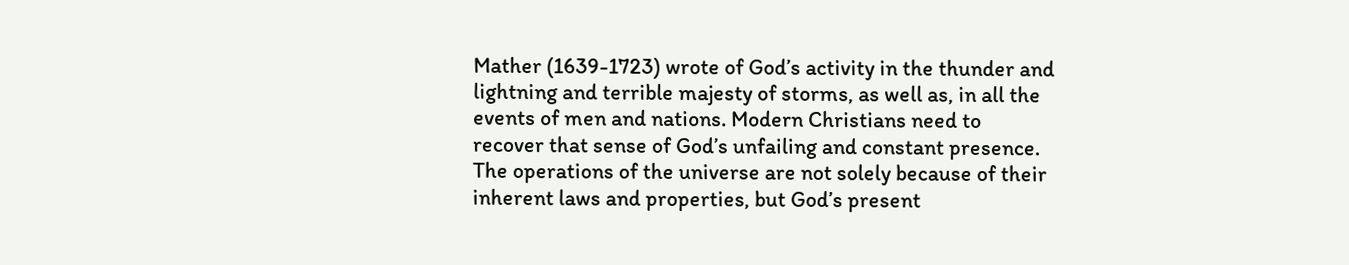Mather (1639-1723) wrote of God’s activity in the thunder and lightning and terrible majesty of storms, as well as, in all the events of men and nations. Modern Christians need to recover that sense of God’s unfailing and constant presence. The operations of the universe are not solely because of their inherent laws and properties, but God’s present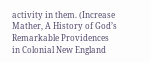activity in them. (Increase Mather, A History of God’s Remarkable Providences in Colonial New England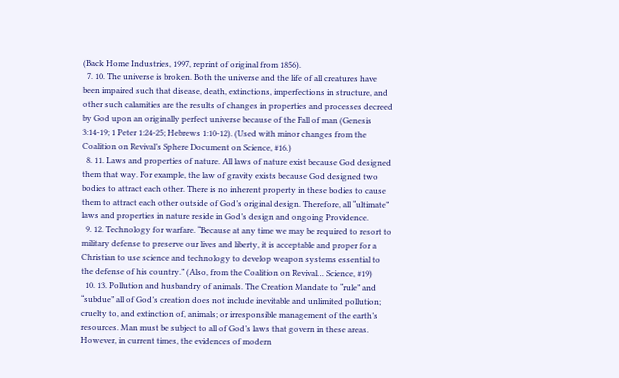(Back Home Industries, 1997, reprint of original from 1856).
  7. 10. The universe is broken. Both the universe and the life of all creatures have been impaired such that disease, death, extinctions, imperfections in structure, and other such calamities are the results of changes in properties and processes decreed by God upon an originally perfect universe because of the Fall of man (Genesis 3:14-19; 1 Peter 1:24-25; Hebrews 1:10-12). (Used with minor changes from the Coalition on Revival’s Sphere Document on Science, #16.)
  8. 11. Laws and properties of nature. All laws of nature exist because God designed them that way. For example, the law of gravity exists because God designed two bodies to attract each other. There is no inherent property in these bodies to cause them to attract each other outside of God’s original design. Therefore, all “ultimate” laws and properties in nature reside in God’s design and ongoing Providence.
  9. 12. Technology for warfare. “Because at any time we may be required to resort to military defense to preserve our lives and liberty, it is acceptable and proper for a Christian to use science and technology to develop weapon systems essential to the defense of his country.” (Also, from the Coalition on Revival… Science, #19)
  10. 13. Pollution and husbandry of animals. The Creation Mandate to “rule” and “subdue” all of God’s creation does not include inevitable and unlimited pollution; cruelty to, and extinction of, animals; or irresponsible management of the earth’s resources. Man must be subject to all of God’s laws that govern in these areas. However, in current times, the evidences of modern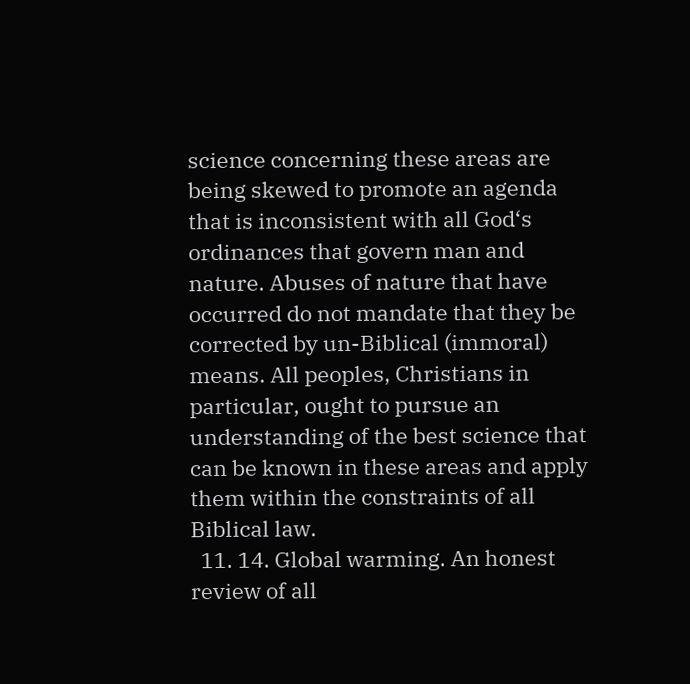science concerning these areas are being skewed to promote an agenda that is inconsistent with all God‘s ordinances that govern man and nature. Abuses of nature that have occurred do not mandate that they be corrected by un-Biblical (immoral) means. All peoples, Christians in particular, ought to pursue an understanding of the best science that can be known in these areas and apply them within the constraints of all Biblical law.
  11. 14. Global warming. An honest review of all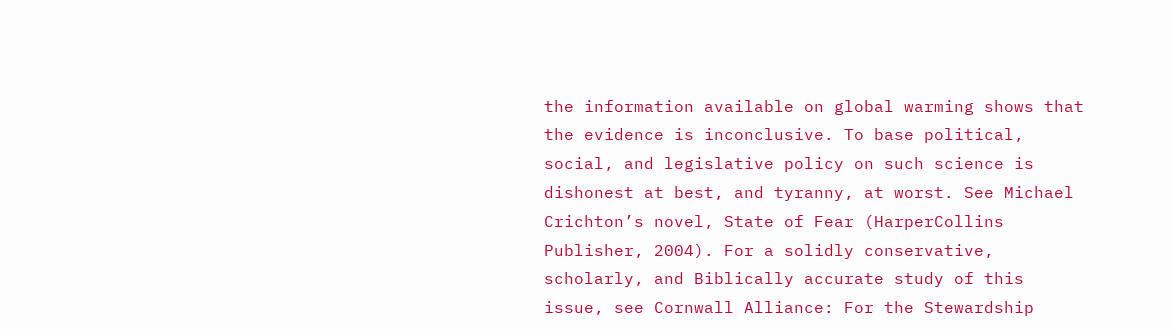the information available on global warming shows that the evidence is inconclusive. To base political, social, and legislative policy on such science is dishonest at best, and tyranny, at worst. See Michael Crichton’s novel, State of Fear (HarperCollins Publisher, 2004). For a solidly conservative, scholarly, and Biblically accurate study of this issue, see Cornwall Alliance: For the Stewardship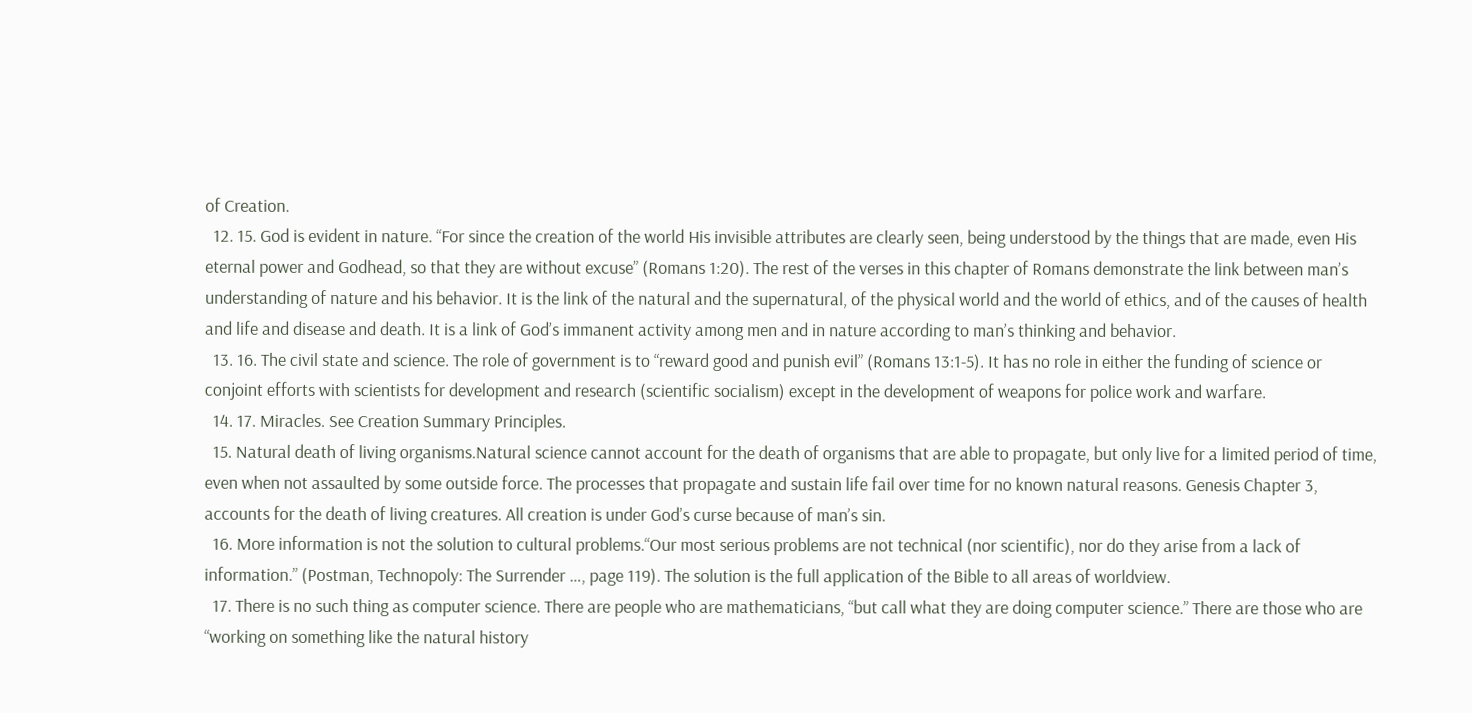of Creation.
  12. 15. God is evident in nature. “For since the creation of the world His invisible attributes are clearly seen, being understood by the things that are made, even His eternal power and Godhead, so that they are without excuse” (Romans 1:20). The rest of the verses in this chapter of Romans demonstrate the link between man’s understanding of nature and his behavior. It is the link of the natural and the supernatural, of the physical world and the world of ethics, and of the causes of health and life and disease and death. It is a link of God’s immanent activity among men and in nature according to man’s thinking and behavior.
  13. 16. The civil state and science. The role of government is to “reward good and punish evil” (Romans 13:1-5). It has no role in either the funding of science or conjoint efforts with scientists for development and research (scientific socialism) except in the development of weapons for police work and warfare.
  14. 17. Miracles. See Creation Summary Principles.
  15. Natural death of living organisms.Natural science cannot account for the death of organisms that are able to propagate, but only live for a limited period of time, even when not assaulted by some outside force. The processes that propagate and sustain life fail over time for no known natural reasons. Genesis Chapter 3, accounts for the death of living creatures. All creation is under God’s curse because of man’s sin.
  16. More information is not the solution to cultural problems.“Our most serious problems are not technical (nor scientific), nor do they arise from a lack of information.” (Postman, Technopoly: The Surrender …, page 119). The solution is the full application of the Bible to all areas of worldview.
  17. There is no such thing as computer science. There are people who are mathematicians, “but call what they are doing computer science.” There are those who are “working on something like the natural history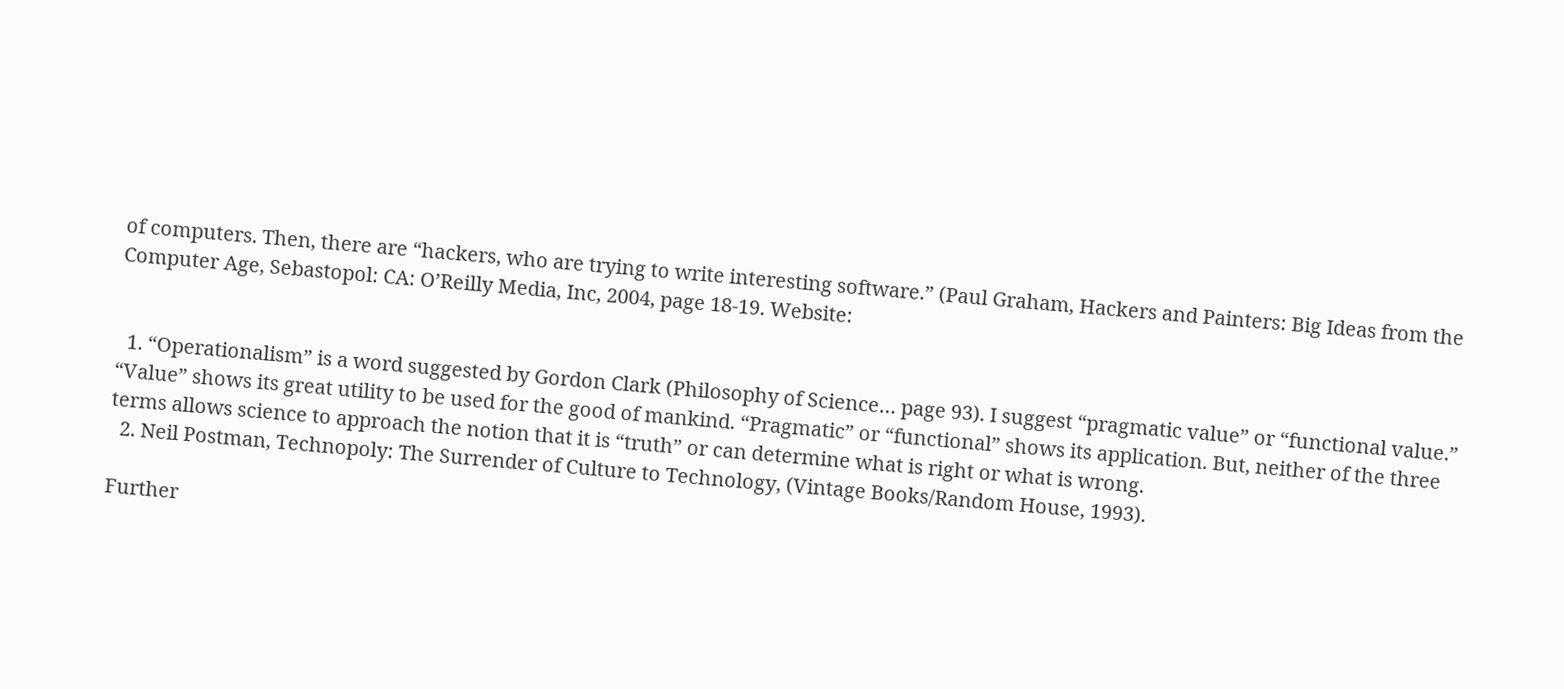of computers. Then, there are “hackers, who are trying to write interesting software.” (Paul Graham, Hackers and Painters: Big Ideas from the Computer Age, Sebastopol: CA: O’Reilly Media, Inc, 2004, page 18-19. Website:


  1. “Operationalism” is a word suggested by Gordon Clark (Philosophy of Science… page 93). I suggest “pragmatic value” or “functional value.” “Value” shows its great utility to be used for the good of mankind. “Pragmatic” or “functional” shows its application. But, neither of the three terms allows science to approach the notion that it is “truth” or can determine what is right or what is wrong.
  2. Neil Postman, Technopoly: The Surrender of Culture to Technology, (Vintage Books/Random House, 1993).

Further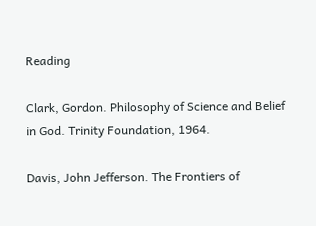Reading

Clark, Gordon. Philosophy of Science and Belief in God. Trinity Foundation, 1964.

Davis, John Jefferson. The Frontiers of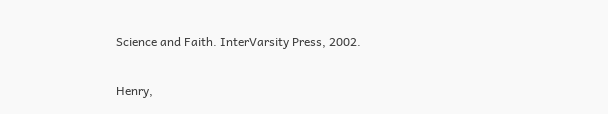Science and Faith. InterVarsity Press, 2002.

Henry,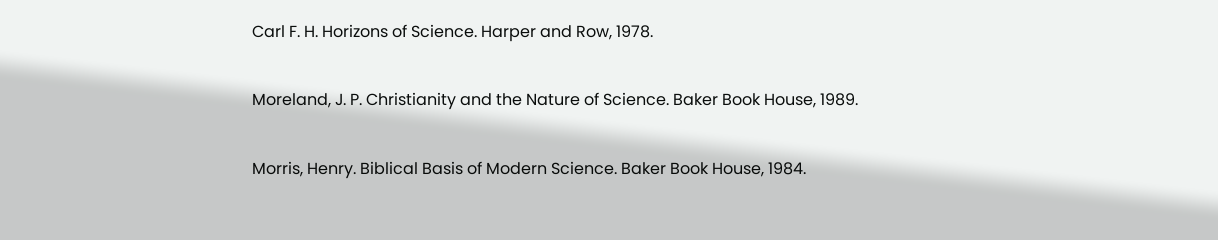Carl F. H. Horizons of Science. Harper and Row, 1978.

Moreland, J. P. Christianity and the Nature of Science. Baker Book House, 1989.

Morris, Henry. Biblical Basis of Modern Science. Baker Book House, 1984.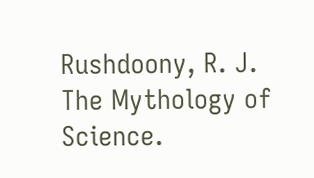Rushdoony, R. J. The Mythology of Science.